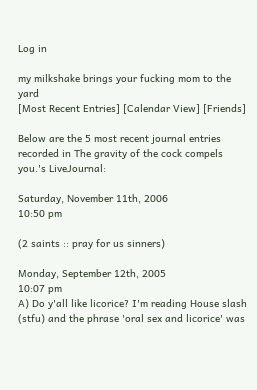Log in

my milkshake brings your fucking mom to the yard
[Most Recent Entries] [Calendar View] [Friends]

Below are the 5 most recent journal entries recorded in The gravity of the cock compels you.'s LiveJournal:

Saturday, November 11th, 2006
10:50 pm

(2 saints :: pray for us sinners)

Monday, September 12th, 2005
10:07 pm
A) Do y'all like licorice? I'm reading House slash (stfu) and the phrase 'oral sex and licorice' was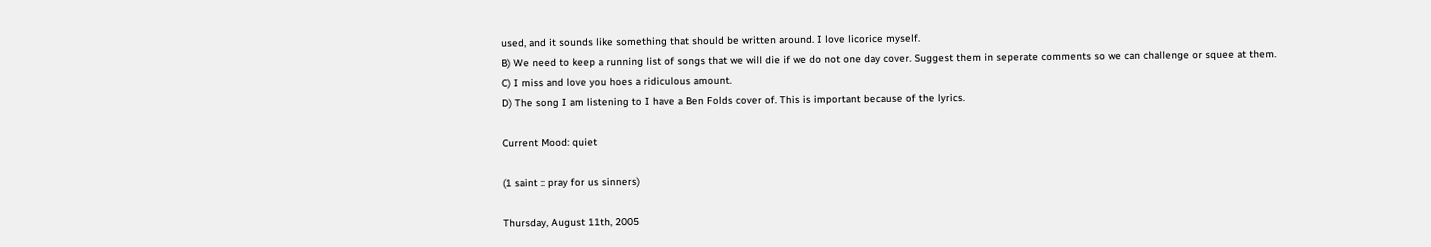used, and it sounds like something that should be written around. I love licorice myself.
B) We need to keep a running list of songs that we will die if we do not one day cover. Suggest them in seperate comments so we can challenge or squee at them.
C) I miss and love you hoes a ridiculous amount.
D) The song I am listening to I have a Ben Folds cover of. This is important because of the lyrics.

Current Mood: quiet

(1 saint :: pray for us sinners)

Thursday, August 11th, 2005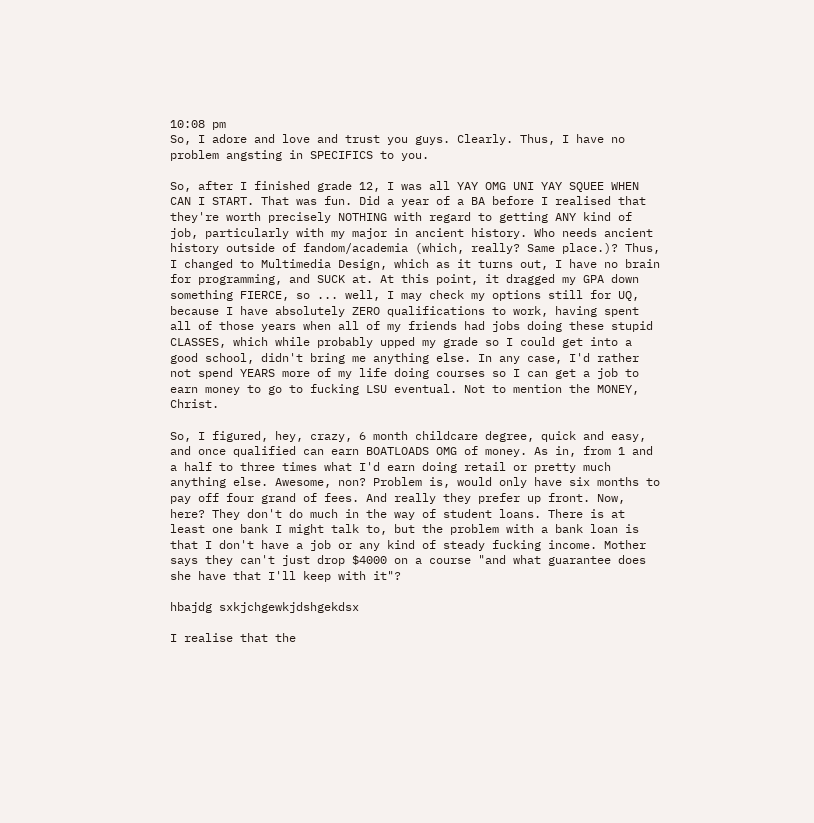10:08 pm
So, I adore and love and trust you guys. Clearly. Thus, I have no problem angsting in SPECIFICS to you.

So, after I finished grade 12, I was all YAY OMG UNI YAY SQUEE WHEN CAN I START. That was fun. Did a year of a BA before I realised that they're worth precisely NOTHING with regard to getting ANY kind of job, particularly with my major in ancient history. Who needs ancient history outside of fandom/academia (which, really? Same place.)? Thus, I changed to Multimedia Design, which as it turns out, I have no brain for programming, and SUCK at. At this point, it dragged my GPA down something FIERCE, so ... well, I may check my options still for UQ, because I have absolutely ZERO qualifications to work, having spent all of those years when all of my friends had jobs doing these stupid CLASSES, which while probably upped my grade so I could get into a good school, didn't bring me anything else. In any case, I'd rather not spend YEARS more of my life doing courses so I can get a job to earn money to go to fucking LSU eventual. Not to mention the MONEY, Christ.

So, I figured, hey, crazy, 6 month childcare degree, quick and easy, and once qualified can earn BOATLOADS OMG of money. As in, from 1 and a half to three times what I'd earn doing retail or pretty much anything else. Awesome, non? Problem is, would only have six months to pay off four grand of fees. And really they prefer up front. Now, here? They don't do much in the way of student loans. There is at least one bank I might talk to, but the problem with a bank loan is that I don't have a job or any kind of steady fucking income. Mother says they can't just drop $4000 on a course "and what guarantee does she have that I'll keep with it"?

hbajdg sxkjchgewkjdshgekdsx

I realise that the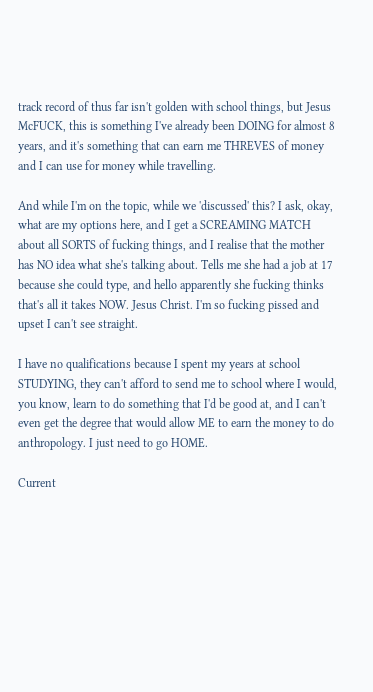track record of thus far isn't golden with school things, but Jesus McFUCK, this is something I've already been DOING for almost 8 years, and it's something that can earn me THREVES of money and I can use for money while travelling.

And while I'm on the topic, while we 'discussed' this? I ask, okay, what are my options here, and I get a SCREAMING MATCH about all SORTS of fucking things, and I realise that the mother has NO idea what she's talking about. Tells me she had a job at 17 because she could type, and hello apparently she fucking thinks that's all it takes NOW. Jesus Christ. I'm so fucking pissed and upset I can't see straight.

I have no qualifications because I spent my years at school STUDYING, they can't afford to send me to school where I would, you know, learn to do something that I'd be good at, and I can't even get the degree that would allow ME to earn the money to do anthropology. I just need to go HOME.

Current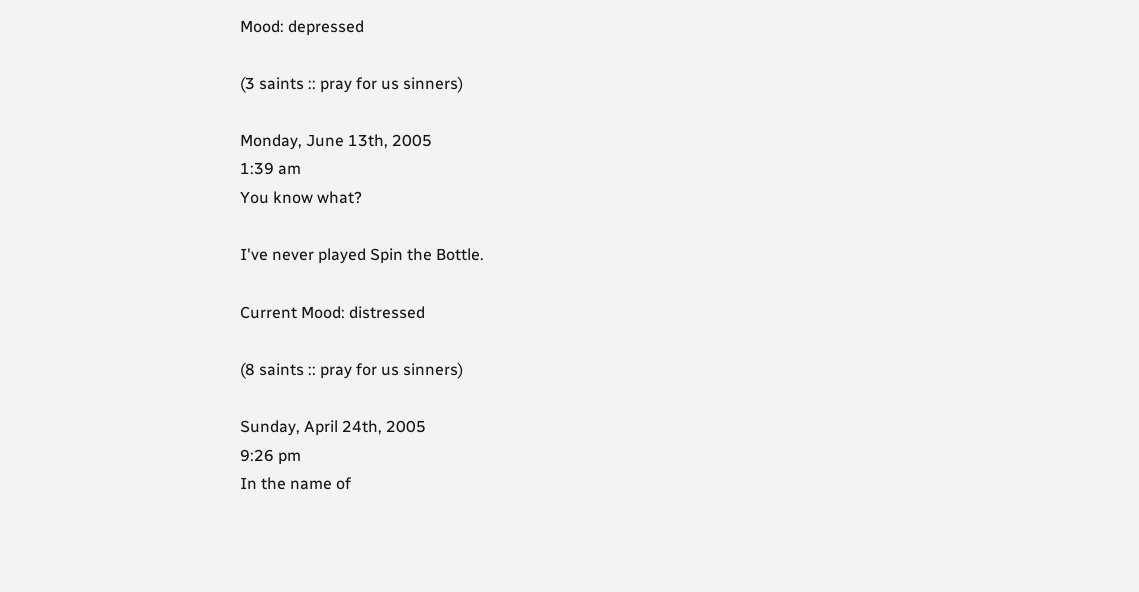Mood: depressed

(3 saints :: pray for us sinners)

Monday, June 13th, 2005
1:39 am
You know what?

I've never played Spin the Bottle.

Current Mood: distressed

(8 saints :: pray for us sinners)

Sunday, April 24th, 2005
9:26 pm
In the name of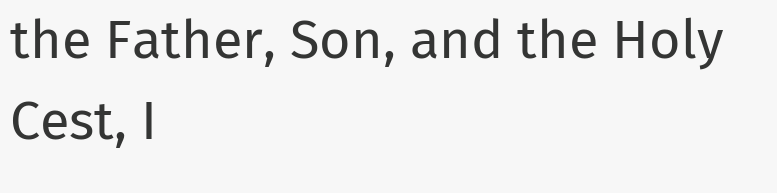the Father, Son, and the Holy Cest, I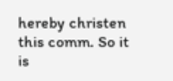hereby christen this comm. So it is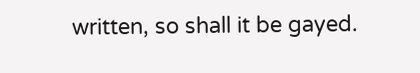written, so shall it be gayed.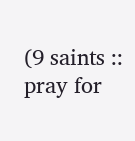(9 saints :: pray for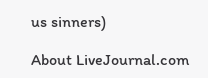us sinners)

About LiveJournal.com